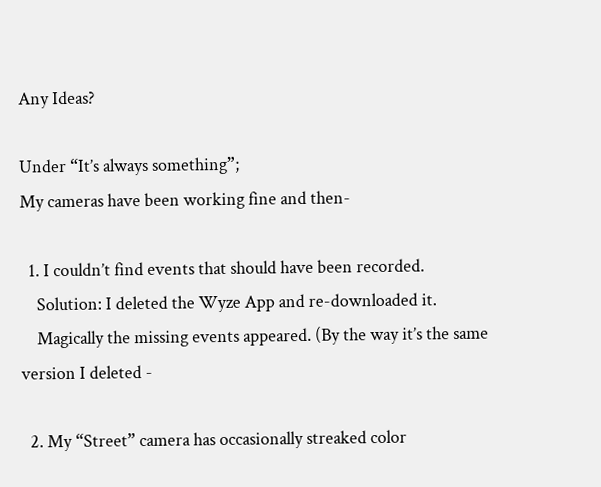Any Ideas?

Under “It’s always something”;
My cameras have been working fine and then-

  1. I couldn’t find events that should have been recorded.
    Solution: I deleted the Wyze App and re-downloaded it.
    Magically the missing events appeared. (By the way it’s the same version I deleted -

  2. My “Street” camera has occasionally streaked color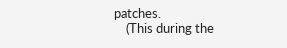patches.
    (This during the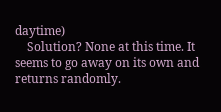daytime)
    Solution? None at this time. It seems to go away on its own and returns randomly.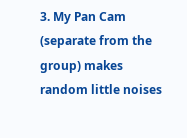3. My Pan Cam (separate from the group) makes random little noises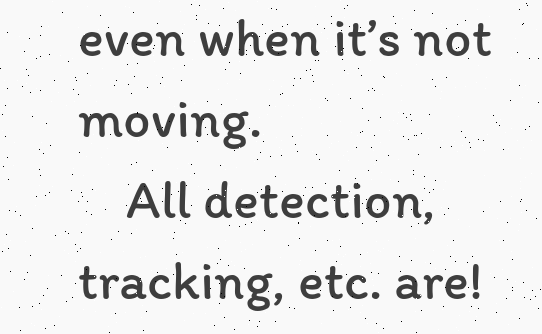even when it’s not moving.
    All detection, tracking, etc. are!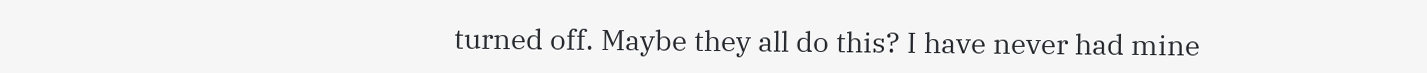turned off. Maybe they all do this? I have never had mine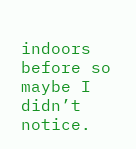indoors before so maybe I didn’t notice.